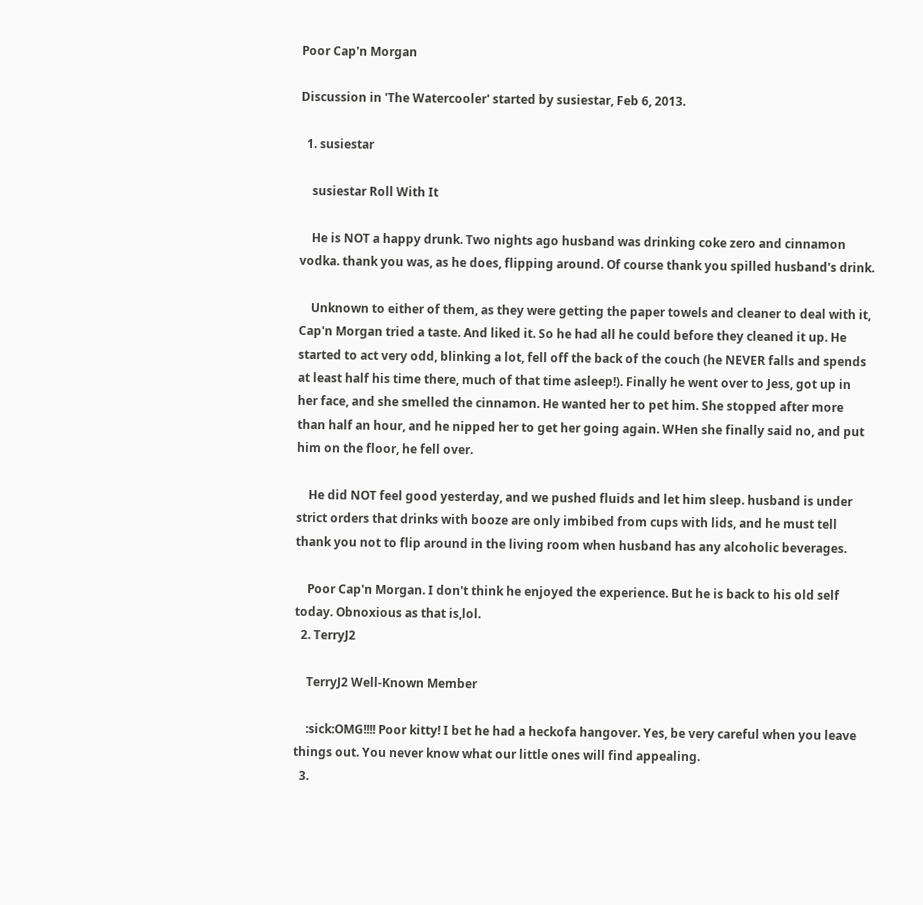Poor Cap'n Morgan

Discussion in 'The Watercooler' started by susiestar, Feb 6, 2013.

  1. susiestar

    susiestar Roll With It

    He is NOT a happy drunk. Two nights ago husband was drinking coke zero and cinnamon vodka. thank you was, as he does, flipping around. Of course thank you spilled husband's drink.

    Unknown to either of them, as they were getting the paper towels and cleaner to deal with it, Cap'n Morgan tried a taste. And liked it. So he had all he could before they cleaned it up. He started to act very odd, blinking a lot, fell off the back of the couch (he NEVER falls and spends at least half his time there, much of that time asleep!). Finally he went over to Jess, got up in her face, and she smelled the cinnamon. He wanted her to pet him. She stopped after more than half an hour, and he nipped her to get her going again. WHen she finally said no, and put him on the floor, he fell over.

    He did NOT feel good yesterday, and we pushed fluids and let him sleep. husband is under strict orders that drinks with booze are only imbibed from cups with lids, and he must tell thank you not to flip around in the living room when husband has any alcoholic beverages.

    Poor Cap'n Morgan. I don't think he enjoyed the experience. But he is back to his old self today. Obnoxious as that is,lol.
  2. TerryJ2

    TerryJ2 Well-Known Member

    :sick:OMG!!!! Poor kitty! I bet he had a heckofa hangover. Yes, be very careful when you leave things out. You never know what our little ones will find appealing.
  3.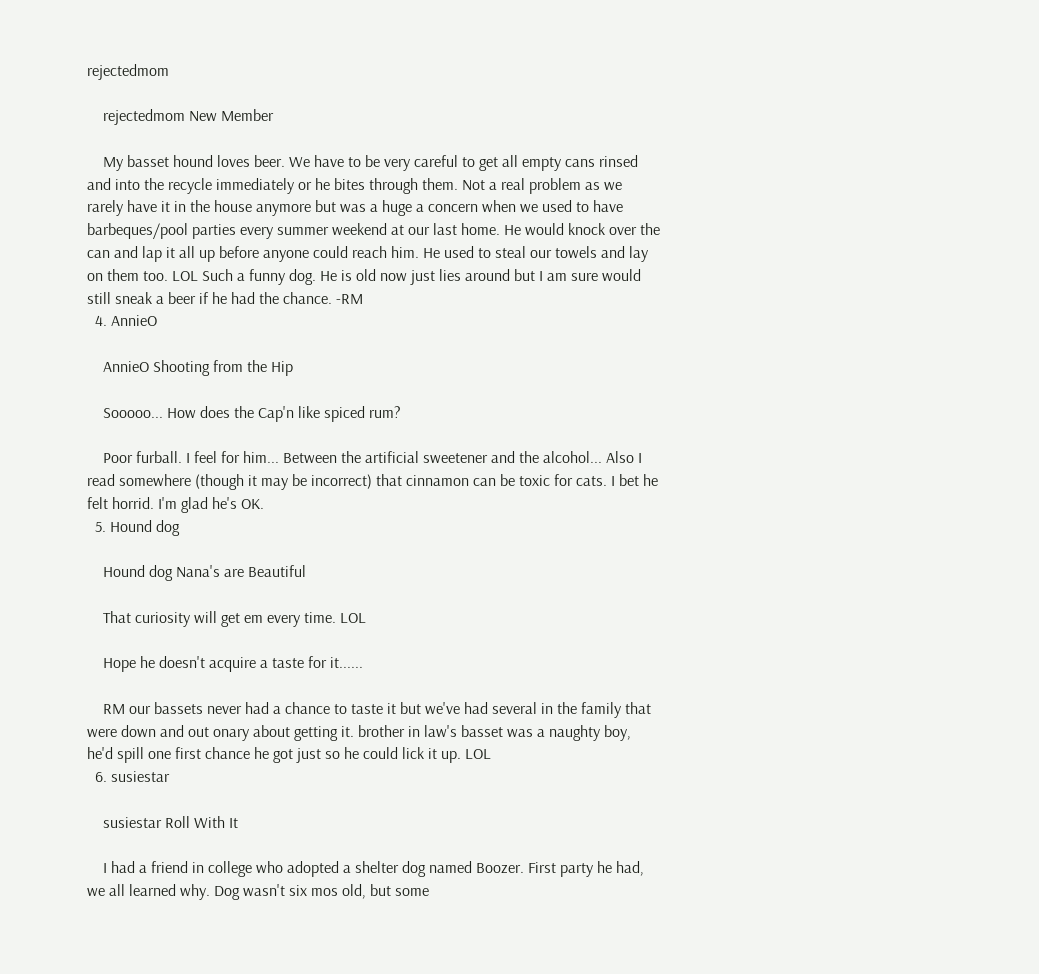rejectedmom

    rejectedmom New Member

    My basset hound loves beer. We have to be very careful to get all empty cans rinsed and into the recycle immediately or he bites through them. Not a real problem as we rarely have it in the house anymore but was a huge a concern when we used to have barbeques/pool parties every summer weekend at our last home. He would knock over the can and lap it all up before anyone could reach him. He used to steal our towels and lay on them too. LOL Such a funny dog. He is old now just lies around but I am sure would still sneak a beer if he had the chance. -RM
  4. AnnieO

    AnnieO Shooting from the Hip

    Sooooo... How does the Cap'n like spiced rum?

    Poor furball. I feel for him... Between the artificial sweetener and the alcohol... Also I read somewhere (though it may be incorrect) that cinnamon can be toxic for cats. I bet he felt horrid. I'm glad he's OK.
  5. Hound dog

    Hound dog Nana's are Beautiful

    That curiosity will get em every time. LOL

    Hope he doesn't acquire a taste for it......

    RM our bassets never had a chance to taste it but we've had several in the family that were down and out onary about getting it. brother in law's basset was a naughty boy, he'd spill one first chance he got just so he could lick it up. LOL
  6. susiestar

    susiestar Roll With It

    I had a friend in college who adopted a shelter dog named Boozer. First party he had, we all learned why. Dog wasn't six mos old, but some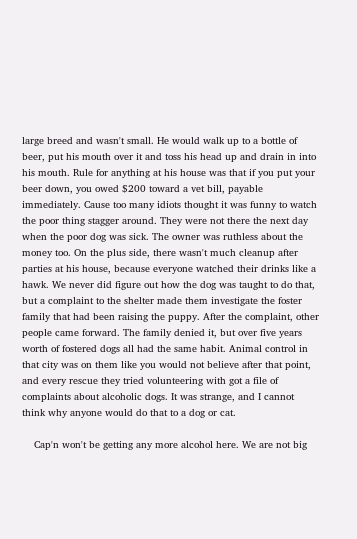large breed and wasn't small. He would walk up to a bottle of beer, put his mouth over it and toss his head up and drain in into his mouth. Rule for anything at his house was that if you put your beer down, you owed $200 toward a vet bill, payable immediately. Cause too many idiots thought it was funny to watch the poor thing stagger around. They were not there the next day when the poor dog was sick. The owner was ruthless about the money too. On the plus side, there wasn't much cleanup after parties at his house, because everyone watched their drinks like a hawk. We never did figure out how the dog was taught to do that, but a complaint to the shelter made them investigate the foster family that had been raising the puppy. After the complaint, other people came forward. The family denied it, but over five years worth of fostered dogs all had the same habit. Animal control in that city was on them like you would not believe after that point, and every rescue they tried volunteering with got a file of complaints about alcoholic dogs. It was strange, and I cannot think why anyone would do that to a dog or cat.

    Cap'n won't be getting any more alcohol here. We are not big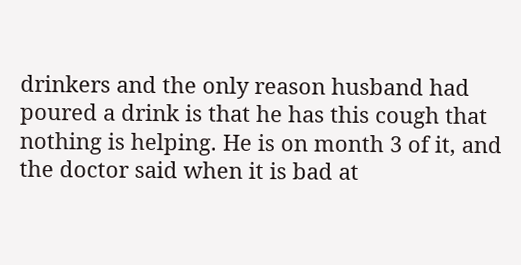drinkers and the only reason husband had poured a drink is that he has this cough that nothing is helping. He is on month 3 of it, and the doctor said when it is bad at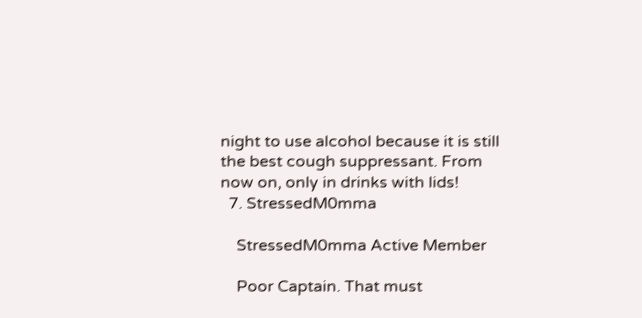night to use alcohol because it is still the best cough suppressant. From now on, only in drinks with lids!
  7. StressedM0mma

    StressedM0mma Active Member

    Poor Captain. That must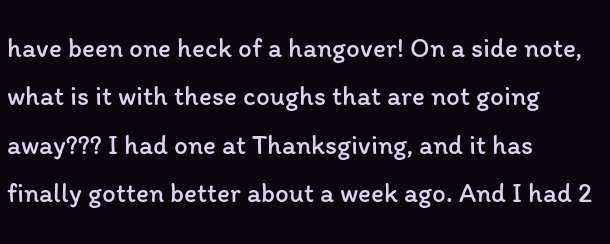have been one heck of a hangover! On a side note, what is it with these coughs that are not going away??? I had one at Thanksgiving, and it has finally gotten better about a week ago. And I had 2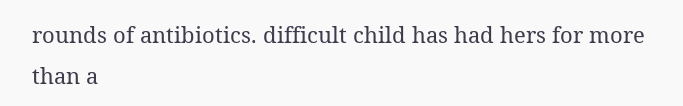rounds of antibiotics. difficult child has had hers for more than a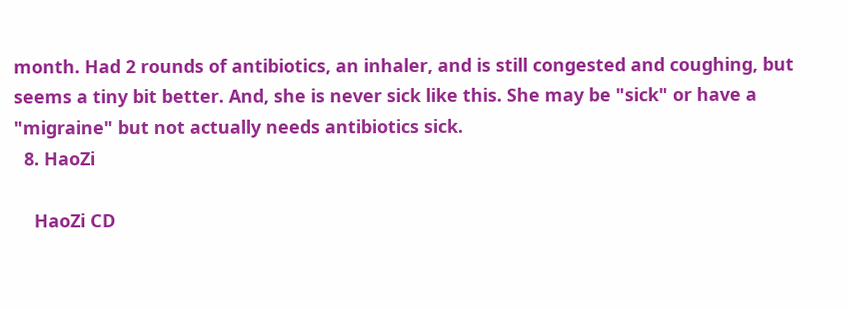month. Had 2 rounds of antibiotics, an inhaler, and is still congested and coughing, but seems a tiny bit better. And, she is never sick like this. She may be "sick" or have a "migraine" but not actually needs antibiotics sick.
  8. HaoZi

    HaoZi CD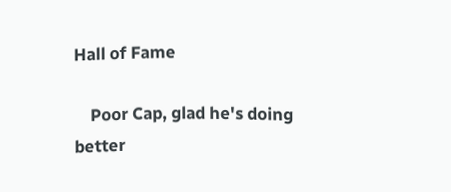Hall of Fame

    Poor Cap, glad he's doing better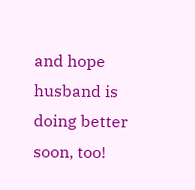and hope husband is doing better soon, too!